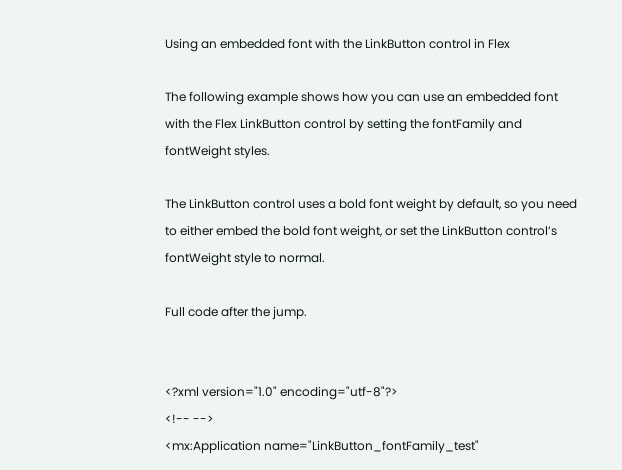Using an embedded font with the LinkButton control in Flex

The following example shows how you can use an embedded font with the Flex LinkButton control by setting the fontFamily and fontWeight styles.

The LinkButton control uses a bold font weight by default, so you need to either embed the bold font weight, or set the LinkButton control’s fontWeight style to normal.

Full code after the jump.


<?xml version="1.0" encoding="utf-8"?>
<!-- -->
<mx:Application name="LinkButton_fontFamily_test"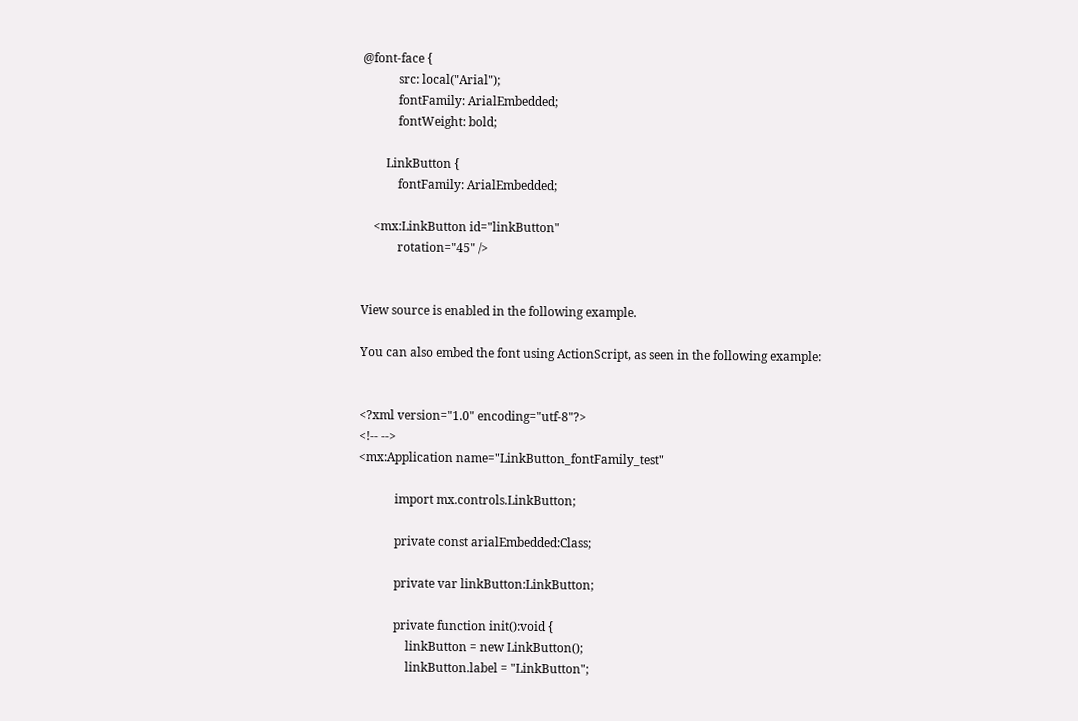@font-face {
            src: local("Arial");
            fontFamily: ArialEmbedded;
            fontWeight: bold;

        LinkButton {
            fontFamily: ArialEmbedded;

    <mx:LinkButton id="linkButton"
            rotation="45" />


View source is enabled in the following example.

You can also embed the font using ActionScript, as seen in the following example:


<?xml version="1.0" encoding="utf-8"?>
<!-- -->
<mx:Application name="LinkButton_fontFamily_test"

            import mx.controls.LinkButton;

            private const arialEmbedded:Class;

            private var linkButton:LinkButton;

            private function init():void {
                linkButton = new LinkButton();
                linkButton.label = "LinkButton";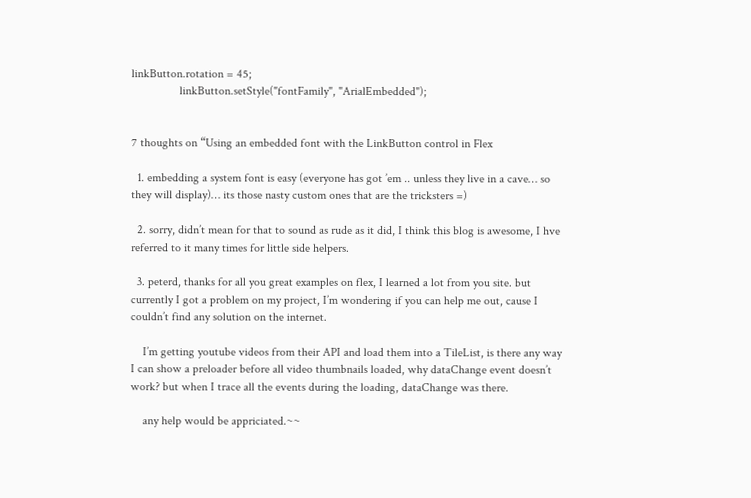linkButton.rotation = 45;
                linkButton.setStyle("fontFamily", "ArialEmbedded");


7 thoughts on “Using an embedded font with the LinkButton control in Flex

  1. embedding a system font is easy (everyone has got ’em .. unless they live in a cave… so they will display)… its those nasty custom ones that are the tricksters =)

  2. sorry, didn’t mean for that to sound as rude as it did, I think this blog is awesome, I hve referred to it many times for little side helpers.

  3. peterd, thanks for all you great examples on flex, I learned a lot from you site. but currently I got a problem on my project, I’m wondering if you can help me out, cause I couldn’t find any solution on the internet.

    I’m getting youtube videos from their API and load them into a TileList, is there any way I can show a preloader before all video thumbnails loaded, why dataChange event doesn’t work? but when I trace all the events during the loading, dataChange was there.

    any help would be appriciated.~~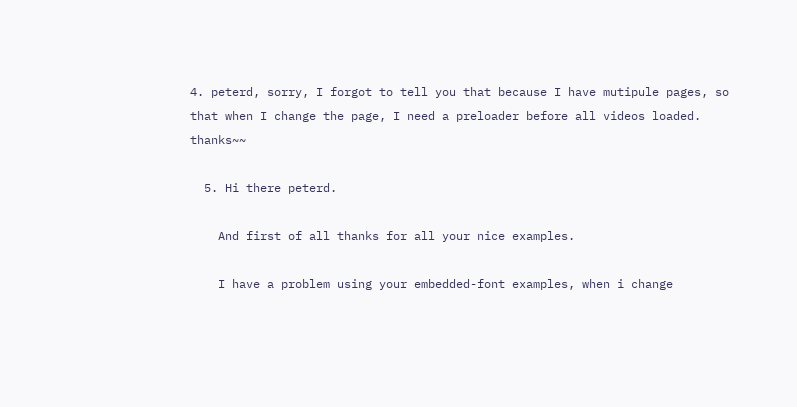4. peterd, sorry, I forgot to tell you that because I have mutipule pages, so that when I change the page, I need a preloader before all videos loaded. thanks~~

  5. Hi there peterd.

    And first of all thanks for all your nice examples.

    I have a problem using your embedded-font examples, when i change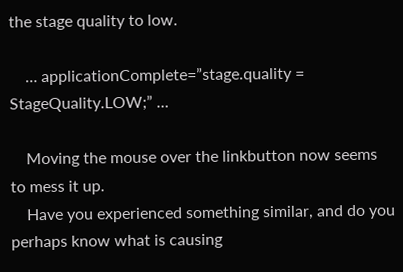the stage quality to low.

    … applicationComplete=”stage.quality = StageQuality.LOW;” …

    Moving the mouse over the linkbutton now seems to mess it up.
    Have you experienced something similar, and do you perhaps know what is causing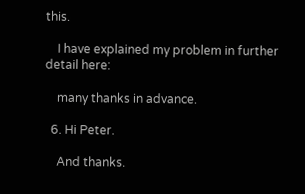this.

    I have explained my problem in further detail here:

    many thanks in advance.

  6. Hi Peter.

    And thanks.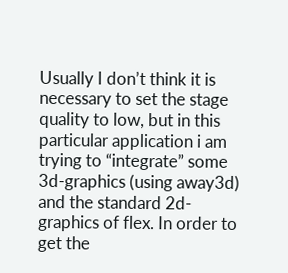Usually I don’t think it is necessary to set the stage quality to low, but in this particular application i am trying to “integrate” some 3d-graphics (using away3d) and the standard 2d-graphics of flex. In order to get the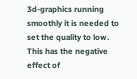3d-graphics running smoothly it is needed to set the quality to low. This has the negative effect of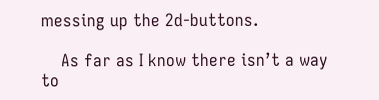messing up the 2d-buttons.

    As far as I know there isn’t a way to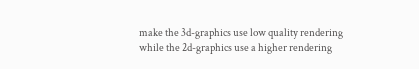make the 3d-graphics use low quality rendering while the 2d-graphics use a higher rendering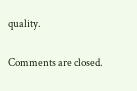quality.


Comments are closed.